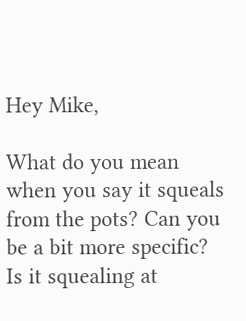Hey Mike,

What do you mean when you say it squeals from the pots? Can you be a bit more specific? Is it squealing at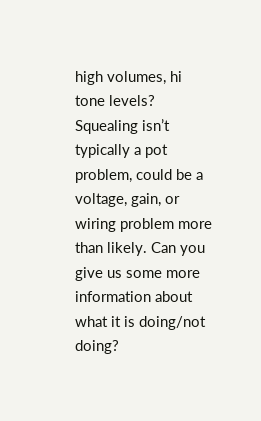high volumes, hi tone levels? Squealing isn’t typically a pot problem, could be a voltage, gain, or wiring problem more than likely. Can you give us some more information about what it is doing/not doing?